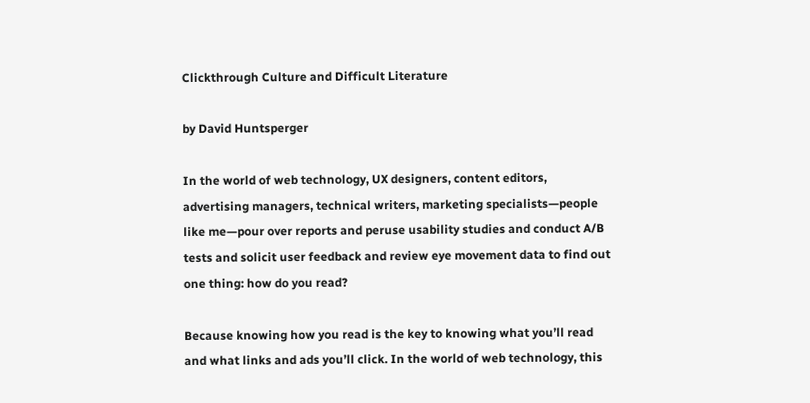Clickthrough Culture and Difficult Literature

by David Huntsperger

In the world of web technology, UX designers, content editors, advertising managers, technical writers, marketing specialists—people like me—pour over reports and peruse usability studies and conduct A/B tests and solicit user feedback and review eye movement data to find out one thing: how do you read?

Because knowing how you read is the key to knowing what you’ll read and what links and ads you’ll click. In the world of web technology, this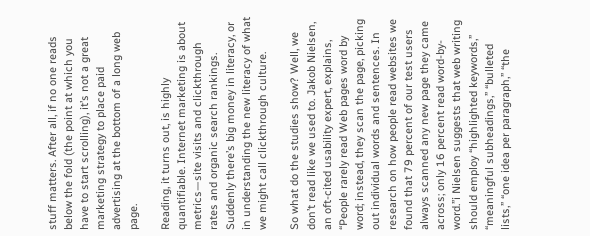stuff matters. After all, if no one reads below the fold (the point at which you have to start scrolling), it’s not a great marketing strategy to place paid advertising at the bottom of a long web page.

Reading, it turns out, is highly quantifiable. Internet marketing is about metrics—site visits and clickthrough rates and organic search rankings. Suddenly there’s big money in literacy, or in understanding the new literacy of what we might call clickthrough culture.

So what do the studies show? Well, we don’t read like we used to. Jakob Nielsen, an oft-cited usability expert, explains, “People rarely read Web pages word by word; instead, they scan the page, picking out individual words and sentences. In research on how people read websites we found that 79 percent of our test users always scanned any new page they came across; only 16 percent read word-by-word.”i Nielsen suggests that web writing should employ “highlighted keywords,” “meaningful subheadings,” “bulleted lists,” “one idea per paragraph,” “the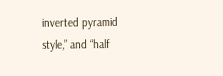inverted pyramid style,” and “half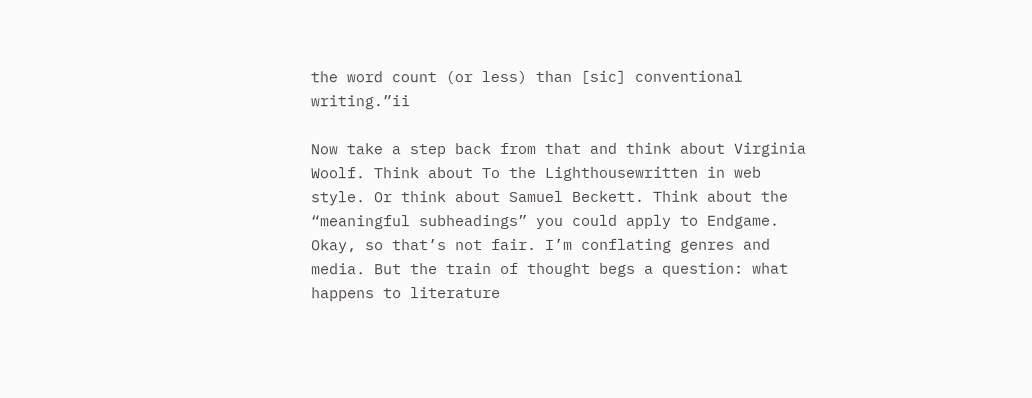the word count (or less) than [sic] conventional writing.”ii

Now take a step back from that and think about Virginia Woolf. Think about To the Lighthousewritten in web style. Or think about Samuel Beckett. Think about the “meaningful subheadings” you could apply to Endgame. Okay, so that’s not fair. I’m conflating genres and media. But the train of thought begs a question: what happens to literature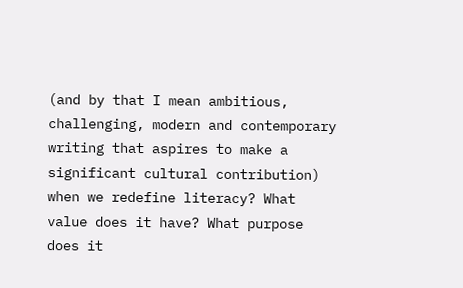(and by that I mean ambitious, challenging, modern and contemporary writing that aspires to make a significant cultural contribution) when we redefine literacy? What value does it have? What purpose does it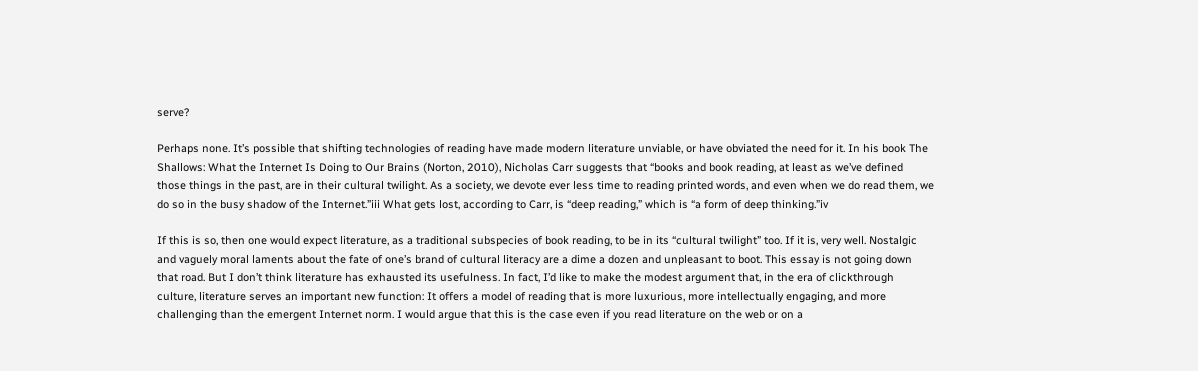serve?

Perhaps none. It’s possible that shifting technologies of reading have made modern literature unviable, or have obviated the need for it. In his book The Shallows: What the Internet Is Doing to Our Brains (Norton, 2010), Nicholas Carr suggests that “books and book reading, at least as we’ve defined those things in the past, are in their cultural twilight. As a society, we devote ever less time to reading printed words, and even when we do read them, we do so in the busy shadow of the Internet.”iii What gets lost, according to Carr, is “deep reading,” which is “a form of deep thinking.”iv

If this is so, then one would expect literature, as a traditional subspecies of book reading, to be in its “cultural twilight” too. If it is, very well. Nostalgic and vaguely moral laments about the fate of one’s brand of cultural literacy are a dime a dozen and unpleasant to boot. This essay is not going down that road. But I don’t think literature has exhausted its usefulness. In fact, I’d like to make the modest argument that, in the era of clickthrough culture, literature serves an important new function: It offers a model of reading that is more luxurious, more intellectually engaging, and more challenging than the emergent Internet norm. I would argue that this is the case even if you read literature on the web or on a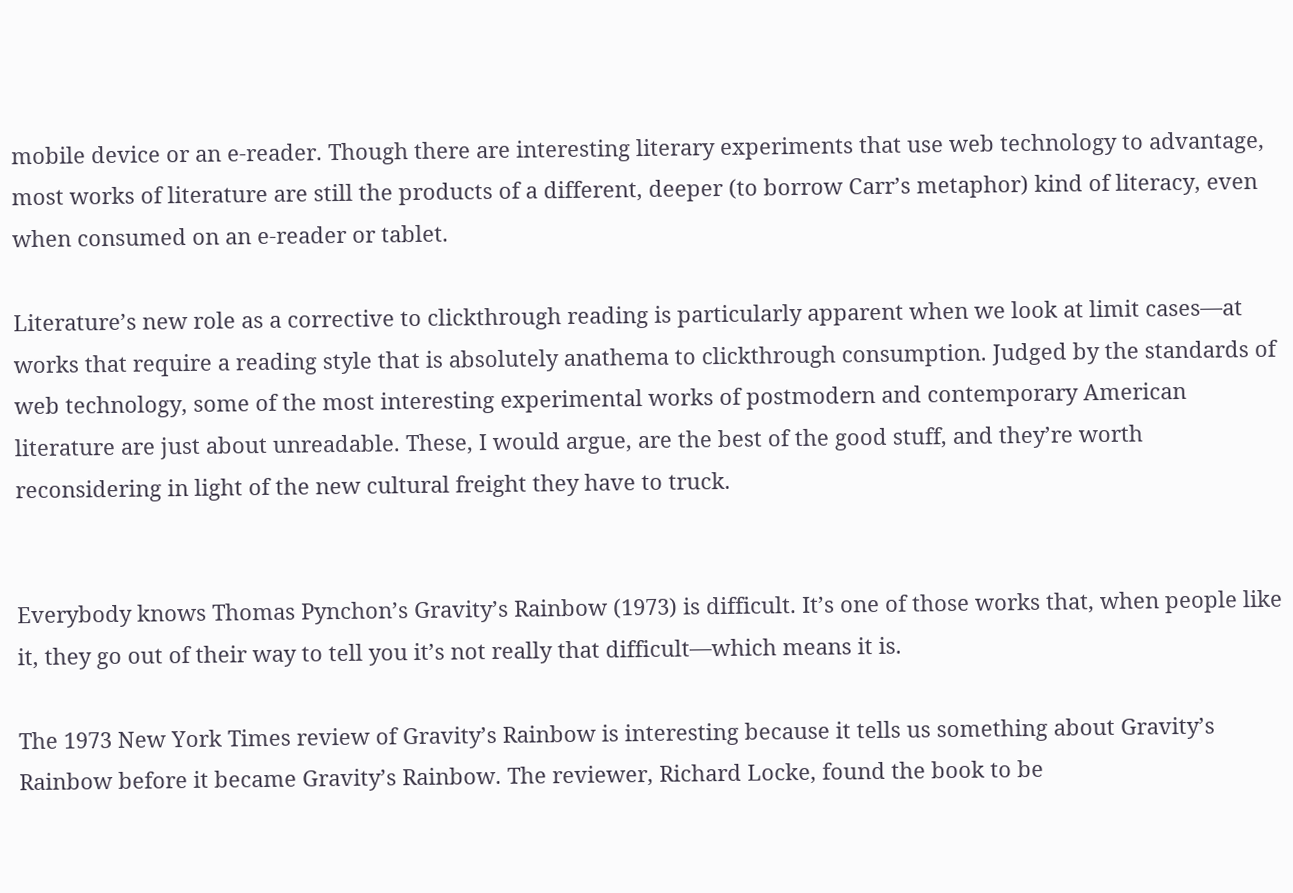mobile device or an e-reader. Though there are interesting literary experiments that use web technology to advantage, most works of literature are still the products of a different, deeper (to borrow Carr’s metaphor) kind of literacy, even when consumed on an e-reader or tablet.

Literature’s new role as a corrective to clickthrough reading is particularly apparent when we look at limit cases—at works that require a reading style that is absolutely anathema to clickthrough consumption. Judged by the standards of web technology, some of the most interesting experimental works of postmodern and contemporary American literature are just about unreadable. These, I would argue, are the best of the good stuff, and they’re worth reconsidering in light of the new cultural freight they have to truck.


Everybody knows Thomas Pynchon’s Gravity’s Rainbow (1973) is difficult. It’s one of those works that, when people like it, they go out of their way to tell you it’s not really that difficult—which means it is.

The 1973 New York Times review of Gravity’s Rainbow is interesting because it tells us something about Gravity’s Rainbow before it became Gravity’s Rainbow. The reviewer, Richard Locke, found the book to be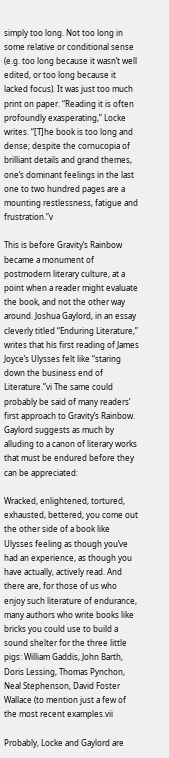simply too long. Not too long in some relative or conditional sense (e.g. too long because it wasn’t well edited, or too long because it lacked focus). It was just too much print on paper. “Reading it is often profoundly exasperating,” Locke writes. “[T]he book is too long and dense; despite the cornucopia of brilliant details and grand themes, one’s dominant feelings in the last one to two hundred pages are a mounting restlessness, fatigue and frustration.”v

This is before Gravity’s Rainbow became a monument of postmodern literary culture, at a point when a reader might evaluate the book, and not the other way around. Joshua Gaylord, in an essay cleverly titled “Enduring Literature,” writes that his first reading of James Joyce’s Ulysses felt like “staring down the business end of Literature.”vi The same could probably be said of many readers’ first approach to Gravity’s Rainbow. Gaylord suggests as much by alluding to a canon of literary works that must be endured before they can be appreciated:

Wracked, enlightened, tortured, exhausted, bettered, you come out the other side of a book like Ulysses feeling as though you’ve had an experience, as though you have actually, actively read. And there are, for those of us who enjoy such literature of endurance, many authors who write books like bricks you could use to build a sound shelter for the three little pigs: William Gaddis, John Barth, Doris Lessing, Thomas Pynchon, Neal Stephenson, David Foster Wallace (to mention just a few of the most recent examples.vii

Probably, Locke and Gaylord are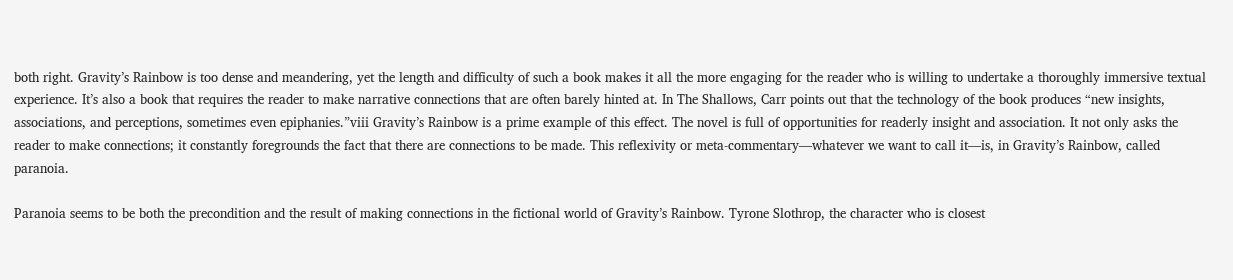both right. Gravity’s Rainbow is too dense and meandering, yet the length and difficulty of such a book makes it all the more engaging for the reader who is willing to undertake a thoroughly immersive textual experience. It’s also a book that requires the reader to make narrative connections that are often barely hinted at. In The Shallows, Carr points out that the technology of the book produces “new insights, associations, and perceptions, sometimes even epiphanies.”viii Gravity’s Rainbow is a prime example of this effect. The novel is full of opportunities for readerly insight and association. It not only asks the reader to make connections; it constantly foregrounds the fact that there are connections to be made. This reflexivity or meta-commentary—whatever we want to call it—is, in Gravity’s Rainbow, called paranoia.

Paranoia seems to be both the precondition and the result of making connections in the fictional world of Gravity’s Rainbow. Tyrone Slothrop, the character who is closest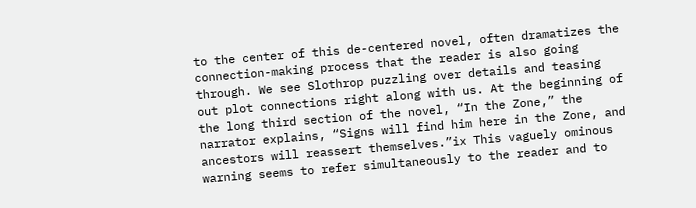to the center of this de-centered novel, often dramatizes the connection-making process that the reader is also going through. We see Slothrop puzzling over details and teasing out plot connections right along with us. At the beginning of the long third section of the novel, “In the Zone,” the narrator explains, “Signs will find him here in the Zone, and ancestors will reassert themselves.”ix This vaguely ominous warning seems to refer simultaneously to the reader and to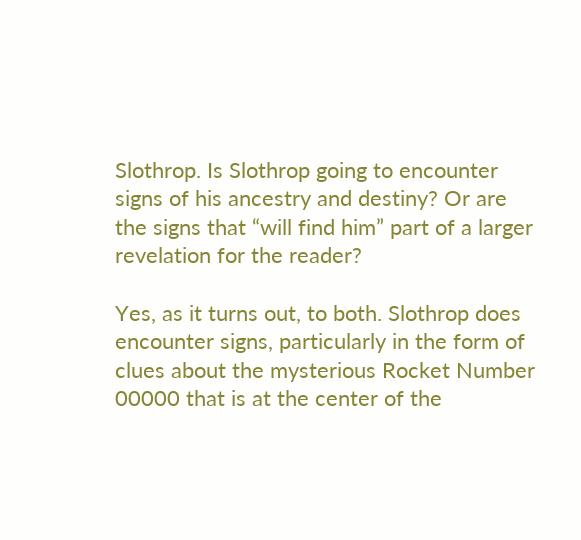Slothrop. Is Slothrop going to encounter signs of his ancestry and destiny? Or are the signs that “will find him” part of a larger revelation for the reader?

Yes, as it turns out, to both. Slothrop does encounter signs, particularly in the form of clues about the mysterious Rocket Number 00000 that is at the center of the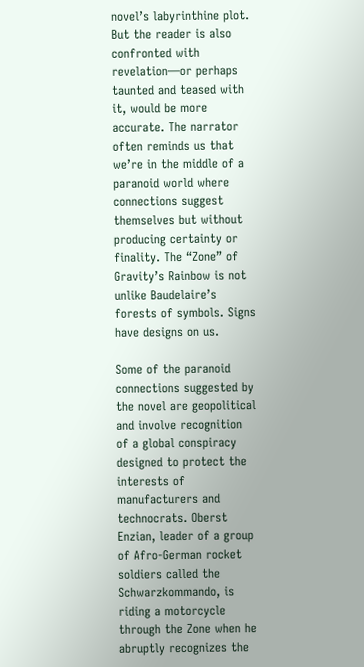novel’s labyrinthine plot. But the reader is also confronted with revelation—or perhaps taunted and teased with it, would be more accurate. The narrator often reminds us that we’re in the middle of a paranoid world where connections suggest themselves but without producing certainty or finality. The “Zone” of Gravity’s Rainbow is not unlike Baudelaire’s forests of symbols. Signs have designs on us.

Some of the paranoid connections suggested by the novel are geopolitical and involve recognition of a global conspiracy designed to protect the interests of manufacturers and technocrats. Oberst Enzian, leader of a group of Afro-German rocket soldiers called the Schwarzkommando, is riding a motorcycle through the Zone when he abruptly recognizes the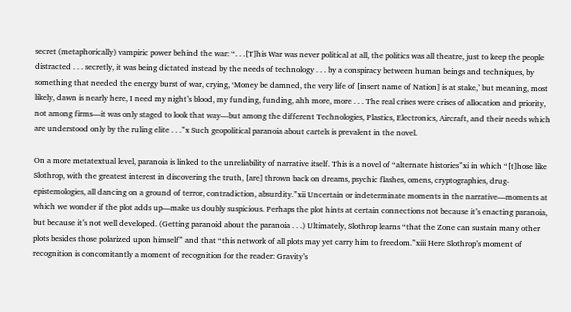secret (metaphorically) vampiric power behind the war: “. . .[T]his War was never political at all, the politics was all theatre, just to keep the people distracted . . . secretly, it was being dictated instead by the needs of technology . . . by a conspiracy between human beings and techniques, by something that needed the energy burst of war, crying, ‘Money be damned, the very life of [insert name of Nation] is at stake,’ but meaning, most likely, dawn is nearly here, I need my night’s blood, my funding, funding, ahh more, more . . . The real crises were crises of allocation and priority, not among firms—it was only staged to look that way—but among the different Technologies, Plastics, Electronics, Aircraft, and their needs which are understood only by the ruling elite . . .”x Such geopolitical paranoia about cartels is prevalent in the novel.

On a more metatextual level, paranoia is linked to the unreliability of narrative itself. This is a novel of “alternate histories”xi in which “[t]hose like Slothrop, with the greatest interest in discovering the truth, [are] thrown back on dreams, psychic flashes, omens, cryptographies, drug-epistemologies, all dancing on a ground of terror, contradiction, absurdity.”xii Uncertain or indeterminate moments in the narrative—moments at which we wonder if the plot adds up—make us doubly suspicious. Perhaps the plot hints at certain connections not because it’s enacting paranoia, but because it’s not well developed. (Getting paranoid about the paranoia . . .) Ultimately, Slothrop learns “that the Zone can sustain many other plots besides those polarized upon himself” and that “this network of all plots may yet carry him to freedom.”xiii Here Slothrop’s moment of recognition is concomitantly a moment of recognition for the reader: Gravity’s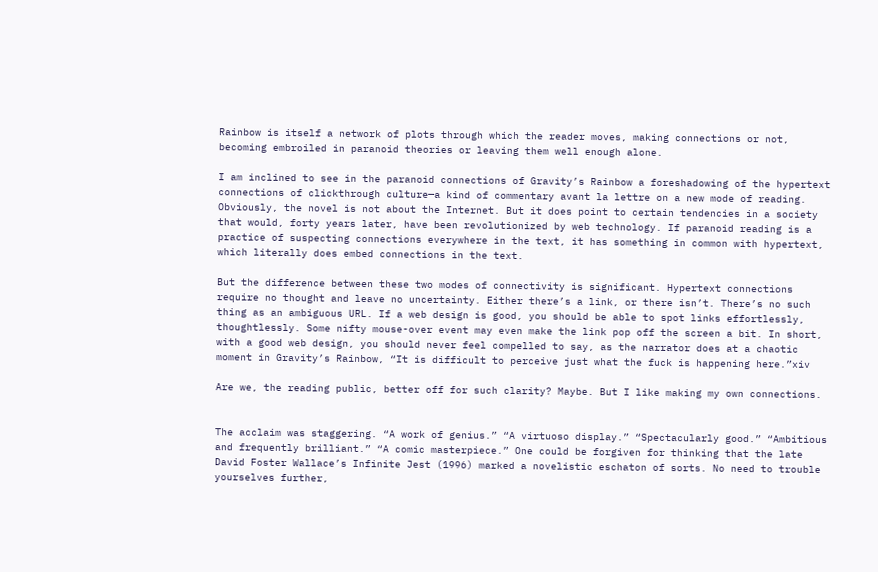Rainbow is itself a network of plots through which the reader moves, making connections or not, becoming embroiled in paranoid theories or leaving them well enough alone.

I am inclined to see in the paranoid connections of Gravity’s Rainbow a foreshadowing of the hypertext connections of clickthrough culture—a kind of commentary avant la lettre on a new mode of reading. Obviously, the novel is not about the Internet. But it does point to certain tendencies in a society that would, forty years later, have been revolutionized by web technology. If paranoid reading is a practice of suspecting connections everywhere in the text, it has something in common with hypertext, which literally does embed connections in the text.

But the difference between these two modes of connectivity is significant. Hypertext connections require no thought and leave no uncertainty. Either there’s a link, or there isn’t. There’s no such thing as an ambiguous URL. If a web design is good, you should be able to spot links effortlessly, thoughtlessly. Some nifty mouse-over event may even make the link pop off the screen a bit. In short, with a good web design, you should never feel compelled to say, as the narrator does at a chaotic moment in Gravity’s Rainbow, “It is difficult to perceive just what the fuck is happening here.”xiv

Are we, the reading public, better off for such clarity? Maybe. But I like making my own connections.


The acclaim was staggering. “A work of genius.” “A virtuoso display.” “Spectacularly good.” “Ambitious and frequently brilliant.” “A comic masterpiece.” One could be forgiven for thinking that the late David Foster Wallace’s Infinite Jest (1996) marked a novelistic eschaton of sorts. No need to trouble yourselves further,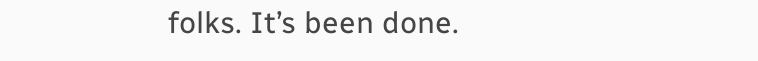folks. It’s been done.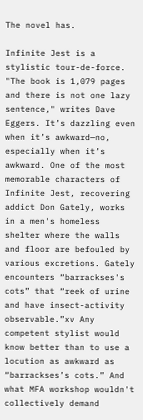The novel has.

Infinite Jest is a stylistic tour-de-force. "The book is 1,079 pages and there is not one lazy sentence," writes Dave Eggers. It’s dazzling even when it’s awkward—no, especially when it’s awkward. One of the most memorable characters of Infinite Jest, recovering addict Don Gately, works in a men's homeless shelter where the walls and floor are befouled by various excretions. Gately encounters “barrackses's cots” that “reek of urine and have insect-activity observable.”xv Any competent stylist would know better than to use a locution as awkward as “barrackses’s cots.” And what MFA workshop wouldn't collectively demand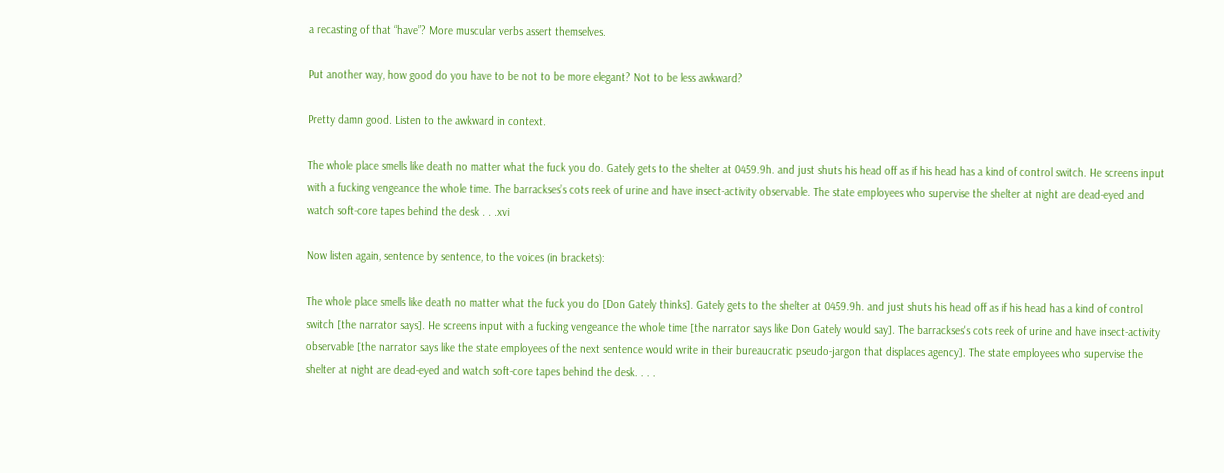a recasting of that “have”? More muscular verbs assert themselves.

Put another way, how good do you have to be not to be more elegant? Not to be less awkward?

Pretty damn good. Listen to the awkward in context.

The whole place smells like death no matter what the fuck you do. Gately gets to the shelter at 0459.9h. and just shuts his head off as if his head has a kind of control switch. He screens input with a fucking vengeance the whole time. The barrackses’s cots reek of urine and have insect-activity observable. The state employees who supervise the shelter at night are dead-eyed and watch soft-core tapes behind the desk . . .xvi

Now listen again, sentence by sentence, to the voices (in brackets):

The whole place smells like death no matter what the fuck you do [Don Gately thinks]. Gately gets to the shelter at 0459.9h. and just shuts his head off as if his head has a kind of control switch [the narrator says]. He screens input with a fucking vengeance the whole time [the narrator says like Don Gately would say]. The barrackses's cots reek of urine and have insect-activity observable [the narrator says like the state employees of the next sentence would write in their bureaucratic pseudo-jargon that displaces agency]. The state employees who supervise the shelter at night are dead-eyed and watch soft-core tapes behind the desk. . . .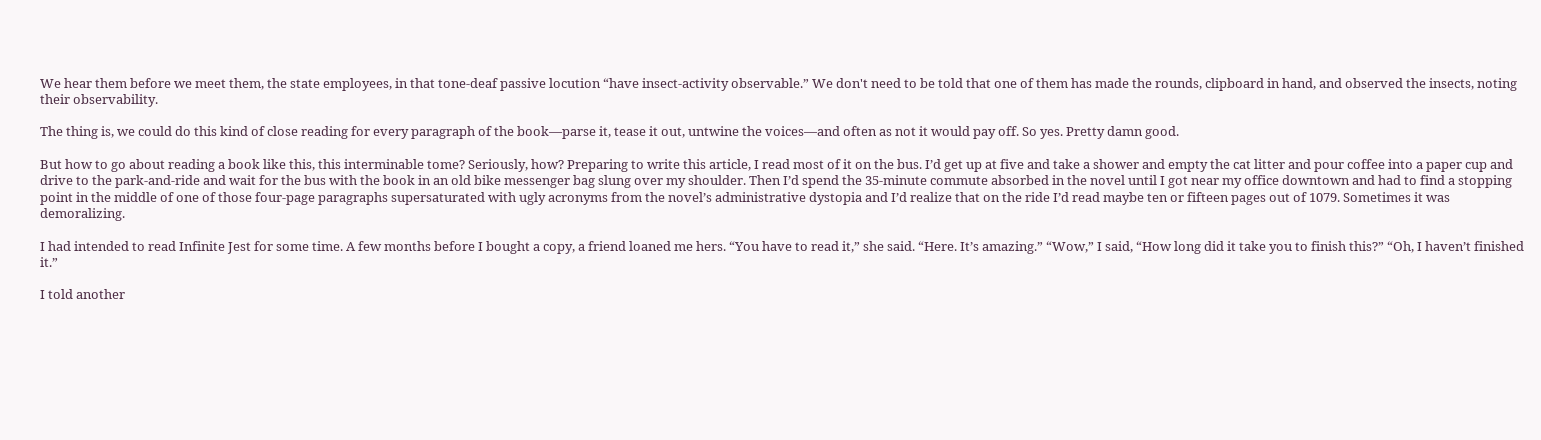We hear them before we meet them, the state employees, in that tone-deaf passive locution “have insect-activity observable.” We don't need to be told that one of them has made the rounds, clipboard in hand, and observed the insects, noting their observability.

The thing is, we could do this kind of close reading for every paragraph of the book—parse it, tease it out, untwine the voices—and often as not it would pay off. So yes. Pretty damn good.

But how to go about reading a book like this, this interminable tome? Seriously, how? Preparing to write this article, I read most of it on the bus. I’d get up at five and take a shower and empty the cat litter and pour coffee into a paper cup and drive to the park-and-ride and wait for the bus with the book in an old bike messenger bag slung over my shoulder. Then I’d spend the 35-minute commute absorbed in the novel until I got near my office downtown and had to find a stopping point in the middle of one of those four-page paragraphs supersaturated with ugly acronyms from the novel’s administrative dystopia and I’d realize that on the ride I’d read maybe ten or fifteen pages out of 1079. Sometimes it was demoralizing.

I had intended to read Infinite Jest for some time. A few months before I bought a copy, a friend loaned me hers. “You have to read it,” she said. “Here. It’s amazing.” “Wow,” I said, “How long did it take you to finish this?” “Oh, I haven’t finished it.”

I told another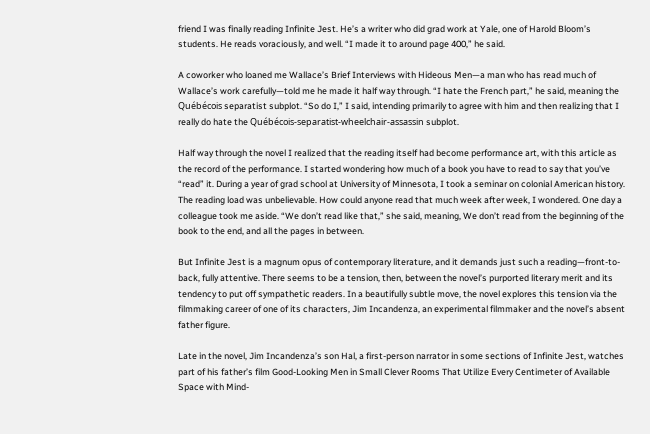friend I was finally reading Infinite Jest. He’s a writer who did grad work at Yale, one of Harold Bloom’s students. He reads voraciously, and well. “I made it to around page 400,” he said.

A coworker who loaned me Wallace’s Brief Interviews with Hideous Men—a man who has read much of Wallace’s work carefully—told me he made it half way through. “I hate the French part,” he said, meaning the Québécois separatist subplot. “So do I,” I said, intending primarily to agree with him and then realizing that I really do hate the Québécois-separatist-wheelchair-assassin subplot.

Half way through the novel I realized that the reading itself had become performance art, with this article as the record of the performance. I started wondering how much of a book you have to read to say that you’ve “read” it. During a year of grad school at University of Minnesota, I took a seminar on colonial American history. The reading load was unbelievable. How could anyone read that much week after week, I wondered. One day a colleague took me aside. “We don’t read like that,” she said, meaning, We don’t read from the beginning of the book to the end, and all the pages in between.

But Infinite Jest is a magnum opus of contemporary literature, and it demands just such a reading—front-to-back, fully attentive. There seems to be a tension, then, between the novel’s purported literary merit and its tendency to put off sympathetic readers. In a beautifully subtle move, the novel explores this tension via the filmmaking career of one of its characters, Jim Incandenza, an experimental filmmaker and the novel’s absent father figure.

Late in the novel, Jim Incandenza’s son Hal, a first-person narrator in some sections of Infinite Jest, watches part of his father’s film Good-Looking Men in Small Clever Rooms That Utilize Every Centimeter of Available Space with Mind-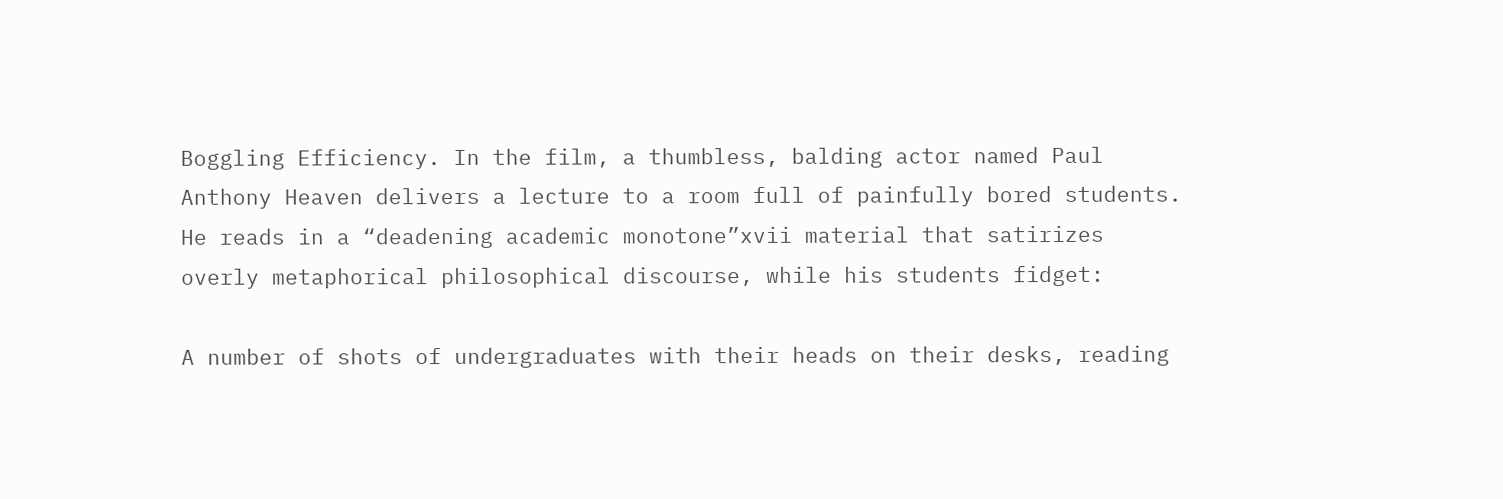Boggling Efficiency. In the film, a thumbless, balding actor named Paul Anthony Heaven delivers a lecture to a room full of painfully bored students. He reads in a “deadening academic monotone”xvii material that satirizes overly metaphorical philosophical discourse, while his students fidget:

A number of shots of undergraduates with their heads on their desks, reading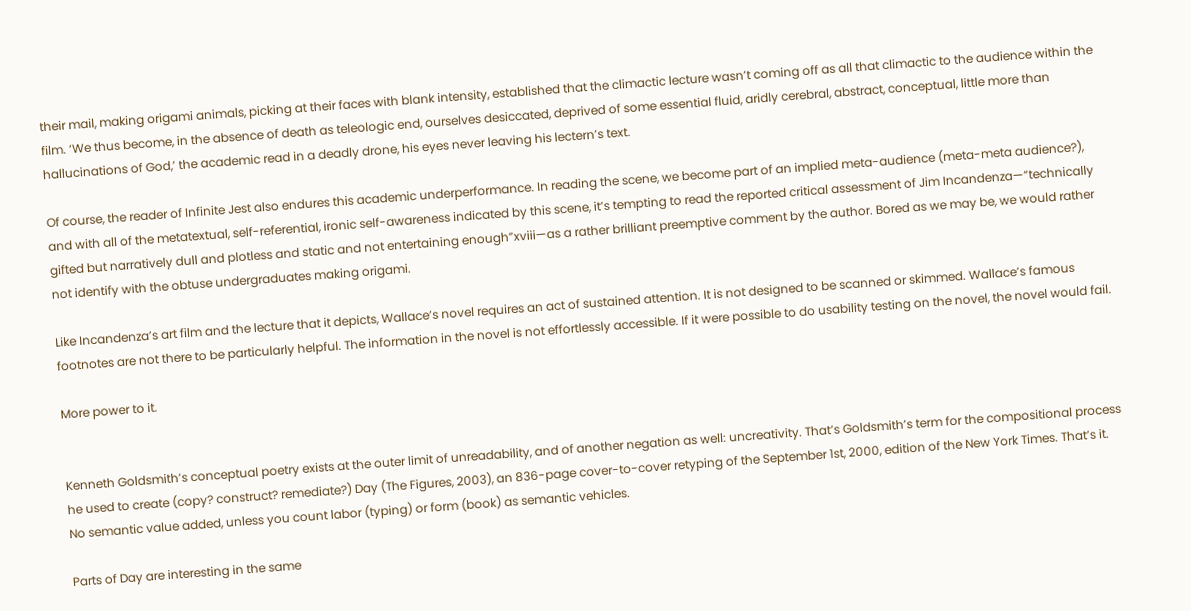their mail, making origami animals, picking at their faces with blank intensity, established that the climactic lecture wasn’t coming off as all that climactic to the audience within the film. ‘We thus become, in the absence of death as teleologic end, ourselves desiccated, deprived of some essential fluid, aridly cerebral, abstract, conceptual, little more than hallucinations of God,’ the academic read in a deadly drone, his eyes never leaving his lectern’s text.

Of course, the reader of Infinite Jest also endures this academic underperformance. In reading the scene, we become part of an implied meta-audience (meta-meta audience?), and with all of the metatextual, self-referential, ironic self-awareness indicated by this scene, it’s tempting to read the reported critical assessment of Jim Incandenza—“technically gifted but narratively dull and plotless and static and not entertaining enough”xviii—as a rather brilliant preemptive comment by the author. Bored as we may be, we would rather not identify with the obtuse undergraduates making origami.

Like Incandenza’s art film and the lecture that it depicts, Wallace’s novel requires an act of sustained attention. It is not designed to be scanned or skimmed. Wallace’s famous footnotes are not there to be particularly helpful. The information in the novel is not effortlessly accessible. If it were possible to do usability testing on the novel, the novel would fail.

More power to it.


Kenneth Goldsmith’s conceptual poetry exists at the outer limit of unreadability, and of another negation as well: uncreativity. That’s Goldsmith’s term for the compositional process he used to create (copy? construct? remediate?) Day (The Figures, 2003), an 836-page cover-to-cover retyping of the September 1st, 2000, edition of the New York Times. That’s it. No semantic value added, unless you count labor (typing) or form (book) as semantic vehicles.

Parts of Day are interesting in the same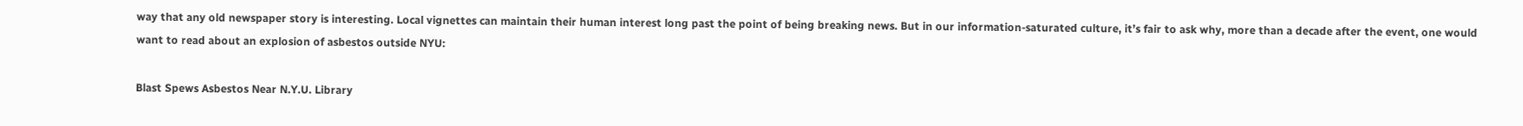way that any old newspaper story is interesting. Local vignettes can maintain their human interest long past the point of being breaking news. But in our information-saturated culture, it’s fair to ask why, more than a decade after the event, one would want to read about an explosion of asbestos outside NYU:

Blast Spews Asbestos Near N.Y.U. Library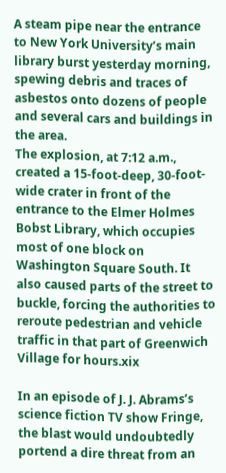A steam pipe near the entrance to New York University’s main library burst yesterday morning, spewing debris and traces of asbestos onto dozens of people and several cars and buildings in the area.
The explosion, at 7:12 a.m., created a 15-foot-deep, 30-foot-wide crater in front of the entrance to the Elmer Holmes Bobst Library, which occupies most of one block on Washington Square South. It also caused parts of the street to buckle, forcing the authorities to reroute pedestrian and vehicle traffic in that part of Greenwich Village for hours.xix

In an episode of J. J. Abrams’s science fiction TV show Fringe, the blast would undoubtedly portend a dire threat from an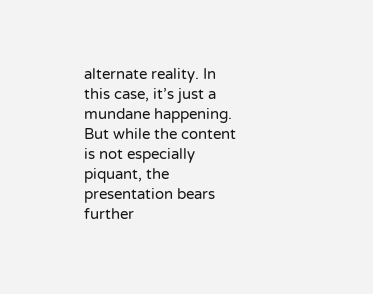alternate reality. In this case, it’s just a mundane happening. But while the content is not especially piquant, the presentation bears further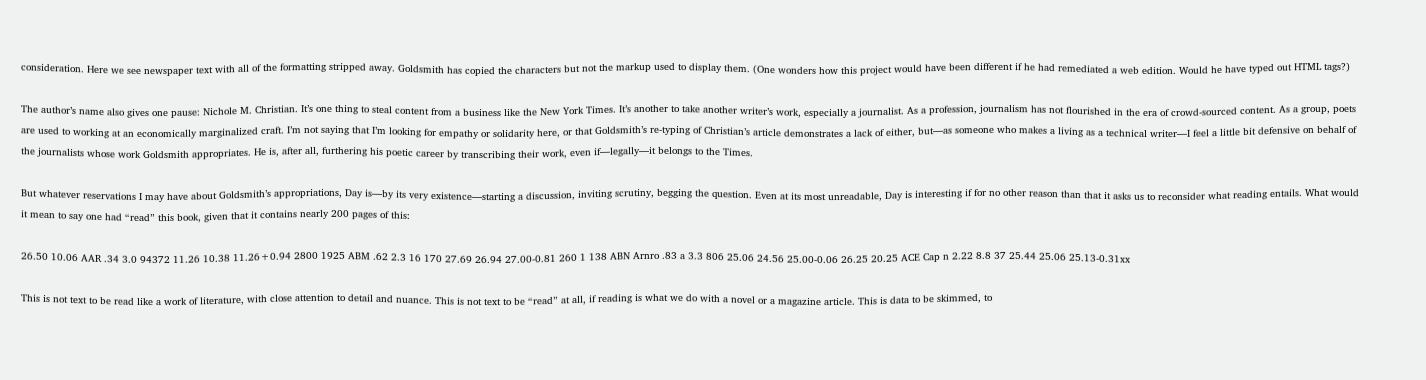consideration. Here we see newspaper text with all of the formatting stripped away. Goldsmith has copied the characters but not the markup used to display them. (One wonders how this project would have been different if he had remediated a web edition. Would he have typed out HTML tags?)

The author’s name also gives one pause: Nichole M. Christian. It’s one thing to steal content from a business like the New York Times. It’s another to take another writer’s work, especially a journalist. As a profession, journalism has not flourished in the era of crowd-sourced content. As a group, poets are used to working at an economically marginalized craft. I’m not saying that I’m looking for empathy or solidarity here, or that Goldsmith’s re-typing of Christian’s article demonstrates a lack of either, but—as someone who makes a living as a technical writer—I feel a little bit defensive on behalf of the journalists whose work Goldsmith appropriates. He is, after all, furthering his poetic career by transcribing their work, even if—legally—it belongs to the Times.

But whatever reservations I may have about Goldsmith’s appropriations, Day is—by its very existence—starting a discussion, inviting scrutiny, begging the question. Even at its most unreadable, Day is interesting if for no other reason than that it asks us to reconsider what reading entails. What would it mean to say one had “read” this book, given that it contains nearly 200 pages of this:

26.50 10.06 AAR .34 3.0 94372 11.26 10.38 11.26+0.94 2800 1925 ABM .62 2.3 16 170 27.69 26.94 27.00-0.81 260 1 138 ABN Arnro .83 a 3.3 806 25.06 24.56 25.00-0.06 26.25 20.25 ACE Cap n 2.22 8.8 37 25.44 25.06 25.13-0.31xx

This is not text to be read like a work of literature, with close attention to detail and nuance. This is not text to be “read” at all, if reading is what we do with a novel or a magazine article. This is data to be skimmed, to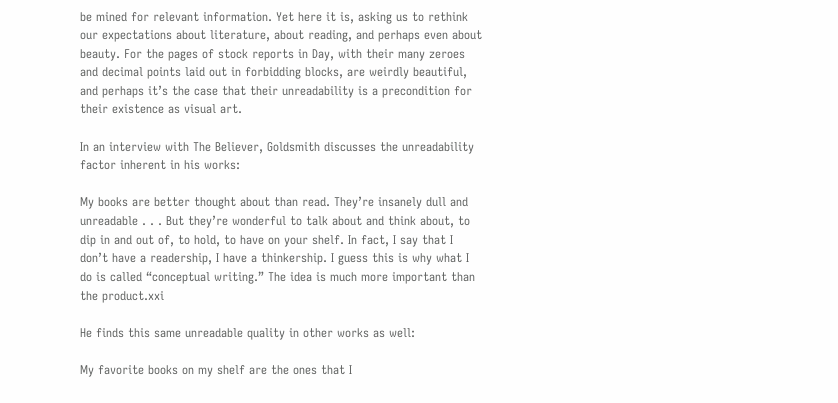be mined for relevant information. Yet here it is, asking us to rethink our expectations about literature, about reading, and perhaps even about beauty. For the pages of stock reports in Day, with their many zeroes and decimal points laid out in forbidding blocks, are weirdly beautiful, and perhaps it’s the case that their unreadability is a precondition for their existence as visual art.

In an interview with The Believer, Goldsmith discusses the unreadability factor inherent in his works:

My books are better thought about than read. They’re insanely dull and unreadable . . . But they’re wonderful to talk about and think about, to dip in and out of, to hold, to have on your shelf. In fact, I say that I don’t have a readership, I have a thinkership. I guess this is why what I do is called “conceptual writing.” The idea is much more important than the product.xxi

He finds this same unreadable quality in other works as well:

My favorite books on my shelf are the ones that I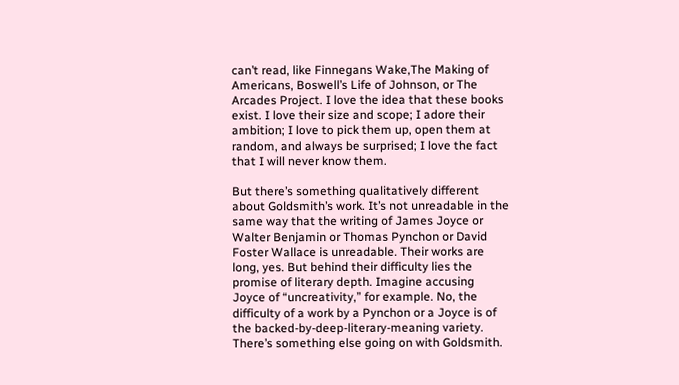can’t read, like Finnegans Wake,The Making of Americans, Boswell’s Life of Johnson, or The Arcades Project. I love the idea that these books exist. I love their size and scope; I adore their ambition; I love to pick them up, open them at random, and always be surprised; I love the fact that I will never know them.

But there’s something qualitatively different about Goldsmith’s work. It’s not unreadable in the same way that the writing of James Joyce or Walter Benjamin or Thomas Pynchon or David Foster Wallace is unreadable. Their works are long, yes. But behind their difficulty lies the promise of literary depth. Imagine accusing Joyce of “uncreativity,” for example. No, the difficulty of a work by a Pynchon or a Joyce is of the backed-by-deep-literary-meaning variety. There’s something else going on with Goldsmith.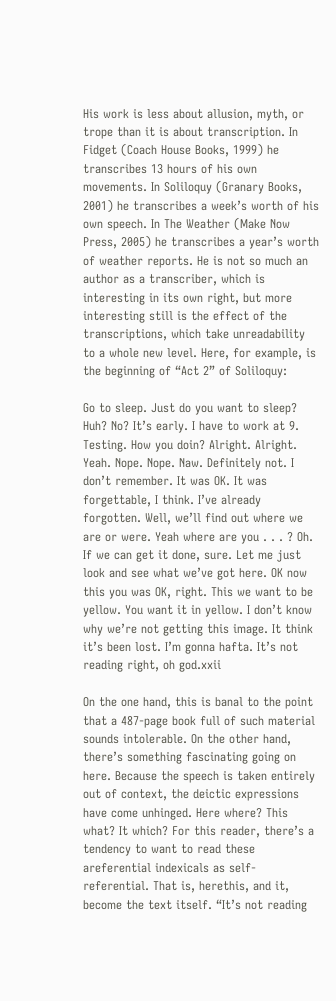His work is less about allusion, myth, or trope than it is about transcription. In Fidget (Coach House Books, 1999) he transcribes 13 hours of his own movements. In Soliloquy (Granary Books, 2001) he transcribes a week’s worth of his own speech. In The Weather (Make Now Press, 2005) he transcribes a year’s worth of weather reports. He is not so much an author as a transcriber, which is interesting in its own right, but more interesting still is the effect of the transcriptions, which take unreadability to a whole new level. Here, for example, is the beginning of “Act 2” of Soliloquy:

Go to sleep. Just do you want to sleep? Huh? No? It’s early. I have to work at 9. Testing. How you doin? Alright. Alright. Yeah. Nope. Nope. Naw. Definitely not. I don’t remember. It was OK. It was forgettable, I think. I’ve already forgotten. Well, we’ll find out where we are or were. Yeah where are you . . . ? Oh. If we can get it done, sure. Let me just look and see what we’ve got here. OK now this you was OK, right. This we want to be yellow. You want it in yellow. I don’t know why we’re not getting this image. It think it’s been lost. I’m gonna hafta. It’s not reading right, oh god.xxii

On the one hand, this is banal to the point that a 487-page book full of such material sounds intolerable. On the other hand, there’s something fascinating going on here. Because the speech is taken entirely out of context, the deictic expressions have come unhinged. Here where? This what? It which? For this reader, there’s a tendency to want to read these areferential indexicals as self-referential. That is, herethis, and it, become the text itself. “It’s not reading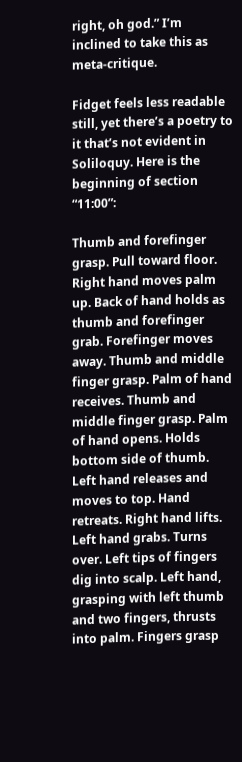right, oh god.” I’m inclined to take this as meta-critique.

Fidget feels less readable still, yet there’s a poetry to it that’s not evident in Soliloquy. Here is the beginning of section “11:00”:

Thumb and forefinger grasp. Pull toward floor. Right hand moves palm up. Back of hand holds as thumb and forefinger grab. Forefinger moves away. Thumb and middle finger grasp. Palm of hand receives. Thumb and middle finger grasp. Palm of hand opens. Holds bottom side of thumb. Left hand releases and moves to top. Hand retreats. Right hand lifts. Left hand grabs. Turns over. Left tips of fingers dig into scalp. Left hand, grasping with left thumb and two fingers, thrusts into palm. Fingers grasp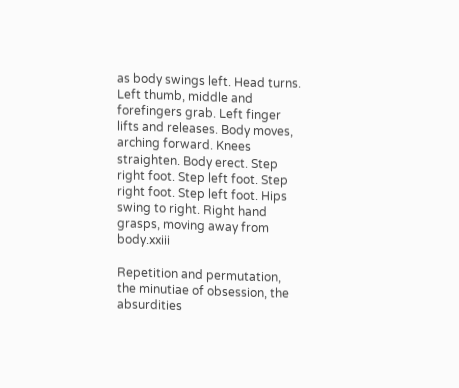as body swings left. Head turns. Left thumb, middle and forefingers grab. Left finger lifts and releases. Body moves, arching forward. Knees straighten. Body erect. Step right foot. Step left foot. Step right foot. Step left foot. Hips swing to right. Right hand grasps, moving away from body.xxiii

Repetition and permutation, the minutiae of obsession, the absurdities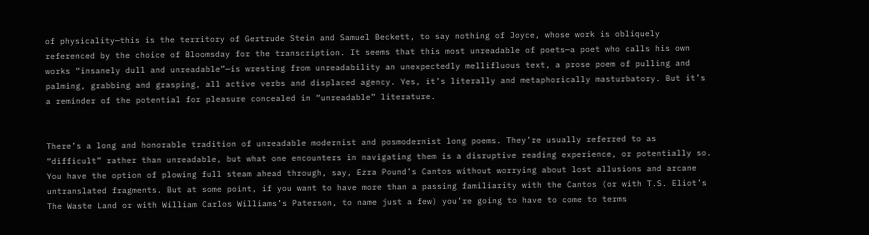of physicality—this is the territory of Gertrude Stein and Samuel Beckett, to say nothing of Joyce, whose work is obliquely referenced by the choice of Bloomsday for the transcription. It seems that this most unreadable of poets—a poet who calls his own works “insanely dull and unreadable”—is wresting from unreadability an unexpectedly mellifluous text, a prose poem of pulling and palming, grabbing and grasping, all active verbs and displaced agency. Yes, it’s literally and metaphorically masturbatory. But it’s a reminder of the potential for pleasure concealed in “unreadable” literature.


There’s a long and honorable tradition of unreadable modernist and posmodernist long poems. They’re usually referred to as “difficult” rather than unreadable, but what one encounters in navigating them is a disruptive reading experience, or potentially so. You have the option of plowing full steam ahead through, say, Ezra Pound’s Cantos without worrying about lost allusions and arcane untranslated fragments. But at some point, if you want to have more than a passing familiarity with the Cantos (or with T.S. Eliot’s The Waste Land or with William Carlos Williams’s Paterson, to name just a few) you’re going to have to come to terms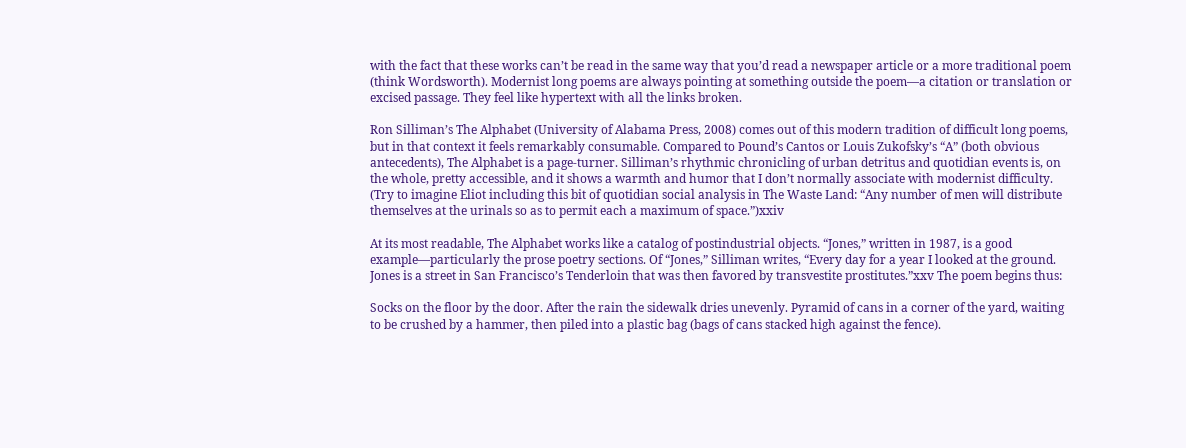with the fact that these works can’t be read in the same way that you’d read a newspaper article or a more traditional poem (think Wordsworth). Modernist long poems are always pointing at something outside the poem—a citation or translation or excised passage. They feel like hypertext with all the links broken.

Ron Silliman’s The Alphabet (University of Alabama Press, 2008) comes out of this modern tradition of difficult long poems, but in that context it feels remarkably consumable. Compared to Pound’s Cantos or Louis Zukofsky’s “A” (both obvious antecedents), The Alphabet is a page-turner. Silliman’s rhythmic chronicling of urban detritus and quotidian events is, on the whole, pretty accessible, and it shows a warmth and humor that I don’t normally associate with modernist difficulty. (Try to imagine Eliot including this bit of quotidian social analysis in The Waste Land: “Any number of men will distribute themselves at the urinals so as to permit each a maximum of space.”)xxiv

At its most readable, The Alphabet works like a catalog of postindustrial objects. “Jones,” written in 1987, is a good example—particularly the prose poetry sections. Of “Jones,” Silliman writes, “Every day for a year I looked at the ground. Jones is a street in San Francisco’s Tenderloin that was then favored by transvestite prostitutes.”xxv The poem begins thus:

Socks on the floor by the door. After the rain the sidewalk dries unevenly. Pyramid of cans in a corner of the yard, waiting to be crushed by a hammer, then piled into a plastic bag (bags of cans stacked high against the fence).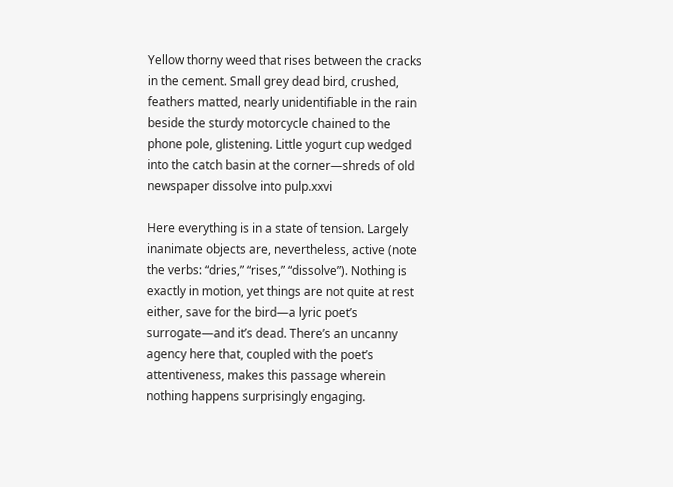Yellow thorny weed that rises between the cracks in the cement. Small grey dead bird, crushed, feathers matted, nearly unidentifiable in the rain beside the sturdy motorcycle chained to the phone pole, glistening. Little yogurt cup wedged into the catch basin at the corner—shreds of old newspaper dissolve into pulp.xxvi

Here everything is in a state of tension. Largely inanimate objects are, nevertheless, active (note the verbs: “dries,” “rises,” “dissolve”). Nothing is exactly in motion, yet things are not quite at rest either, save for the bird—a lyric poet’s surrogate—and it’s dead. There’s an uncanny agency here that, coupled with the poet’s attentiveness, makes this passage wherein nothing happens surprisingly engaging.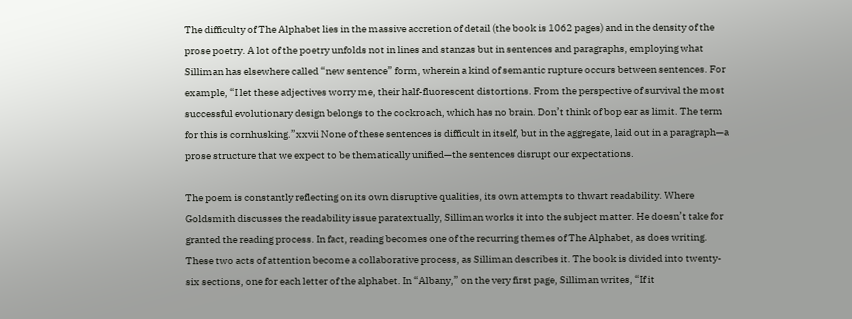The difficulty of The Alphabet lies in the massive accretion of detail (the book is 1062 pages) and in the density of the prose poetry. A lot of the poetry unfolds not in lines and stanzas but in sentences and paragraphs, employing what Silliman has elsewhere called “new sentence” form, wherein a kind of semantic rupture occurs between sentences. For example, “I let these adjectives worry me, their half-fluorescent distortions. From the perspective of survival the most successful evolutionary design belongs to the cockroach, which has no brain. Don’t think of bop ear as limit. The term for this is cornhusking.”xxvii None of these sentences is difficult in itself, but in the aggregate, laid out in a paragraph—a prose structure that we expect to be thematically unified—the sentences disrupt our expectations.

The poem is constantly reflecting on its own disruptive qualities, its own attempts to thwart readability. Where Goldsmith discusses the readability issue paratextually, Silliman works it into the subject matter. He doesn’t take for granted the reading process. In fact, reading becomes one of the recurring themes of The Alphabet, as does writing. These two acts of attention become a collaborative process, as Silliman describes it. The book is divided into twenty-six sections, one for each letter of the alphabet. In “Albany,” on the very first page, Silliman writes, “If it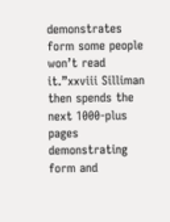demonstrates form some people won’t read it.”xxviii Silliman then spends the next 1000-plus pages demonstrating form and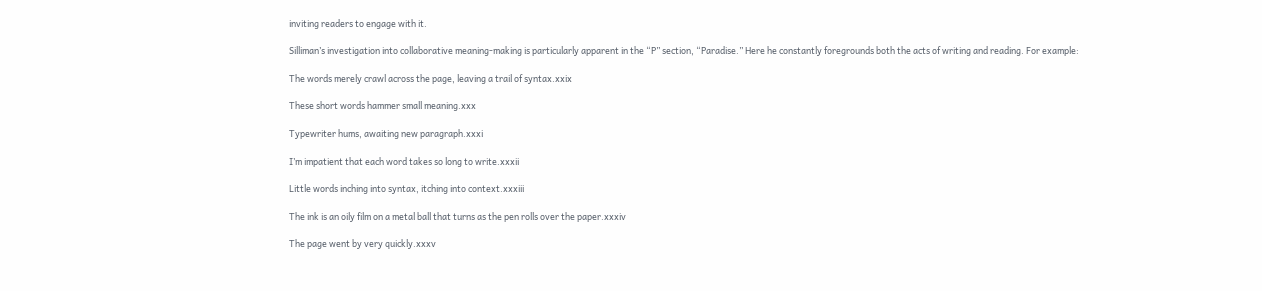inviting readers to engage with it.

Silliman’s investigation into collaborative meaning-making is particularly apparent in the “P” section, “Paradise.” Here he constantly foregrounds both the acts of writing and reading. For example:

The words merely crawl across the page, leaving a trail of syntax.xxix

These short words hammer small meaning.xxx

Typewriter hums, awaiting new paragraph.xxxi

I’m impatient that each word takes so long to write.xxxii

Little words inching into syntax, itching into context.xxxiii

The ink is an oily film on a metal ball that turns as the pen rolls over the paper.xxxiv

The page went by very quickly.xxxv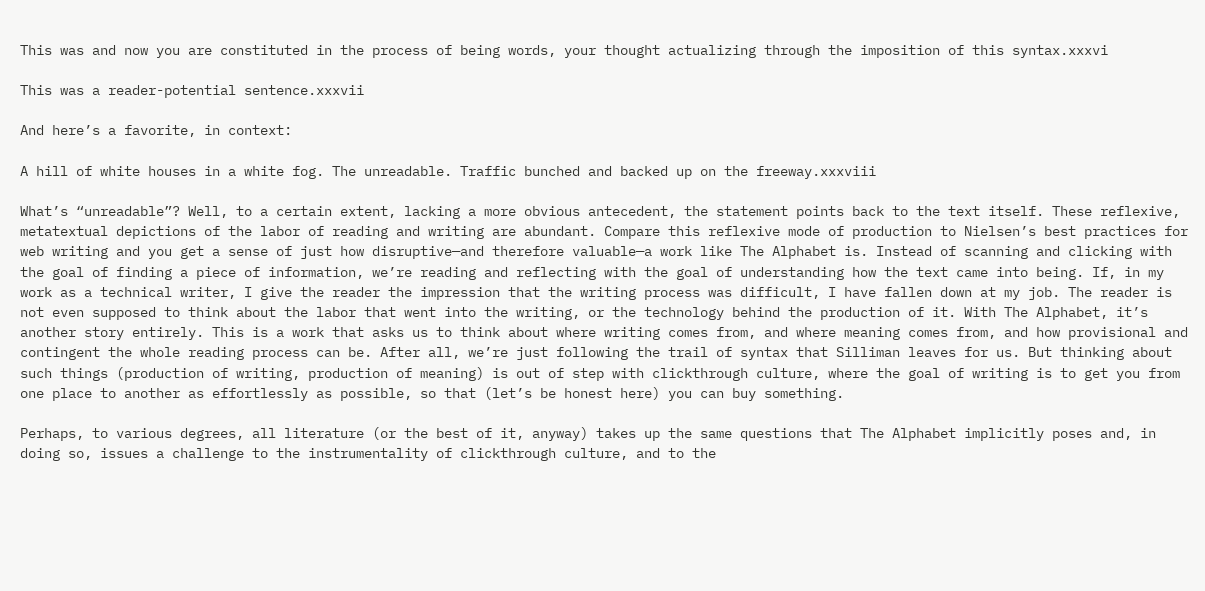This was and now you are constituted in the process of being words, your thought actualizing through the imposition of this syntax.xxxvi

This was a reader-potential sentence.xxxvii

And here’s a favorite, in context:

A hill of white houses in a white fog. The unreadable. Traffic bunched and backed up on the freeway.xxxviii

What’s “unreadable”? Well, to a certain extent, lacking a more obvious antecedent, the statement points back to the text itself. These reflexive, metatextual depictions of the labor of reading and writing are abundant. Compare this reflexive mode of production to Nielsen’s best practices for web writing and you get a sense of just how disruptive—and therefore valuable—a work like The Alphabet is. Instead of scanning and clicking with the goal of finding a piece of information, we’re reading and reflecting with the goal of understanding how the text came into being. If, in my work as a technical writer, I give the reader the impression that the writing process was difficult, I have fallen down at my job. The reader is not even supposed to think about the labor that went into the writing, or the technology behind the production of it. With The Alphabet, it’s another story entirely. This is a work that asks us to think about where writing comes from, and where meaning comes from, and how provisional and contingent the whole reading process can be. After all, we’re just following the trail of syntax that Silliman leaves for us. But thinking about such things (production of writing, production of meaning) is out of step with clickthrough culture, where the goal of writing is to get you from one place to another as effortlessly as possible, so that (let’s be honest here) you can buy something.

Perhaps, to various degrees, all literature (or the best of it, anyway) takes up the same questions that The Alphabet implicitly poses and, in doing so, issues a challenge to the instrumentality of clickthrough culture, and to the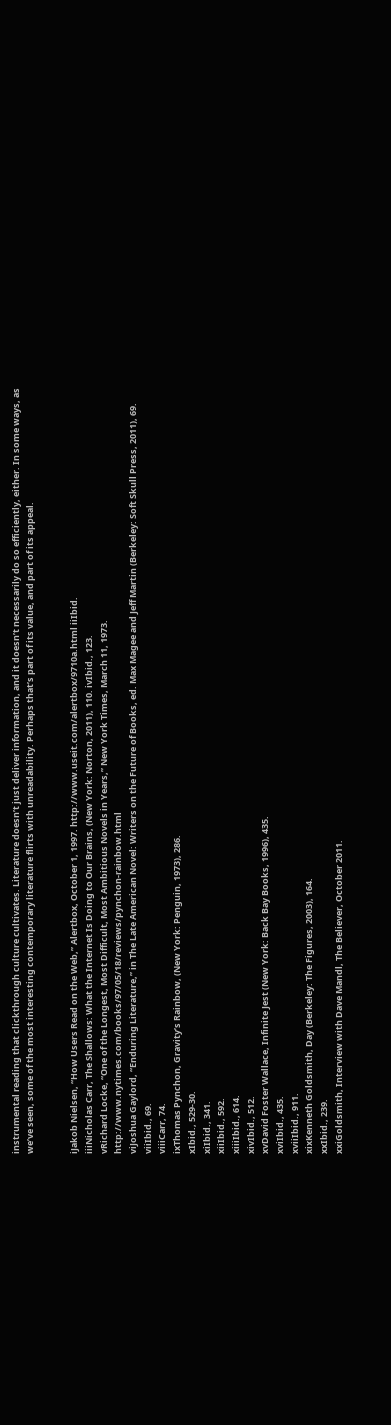instrumental reading that clickthrough culture cultivates. Literature doesn’t just deliver information, and it doesn’t necessarily do so efficiently, either. In some ways, as we’ve seen, some of the most interesting contemporary literature flirts with unreadability. Perhaps that’s part of its value, and part of its appeal.


iJakob Nielsen, “How Users Read on the Web,” Alertbox, October 1, 1997. http://www.useit.com/alertbox/9710a.html iiIbid.
iiiNicholas Carr, The Shallows: What the Internet Is Doing to Our Brains, (New York: Norton, 2011), 110. ivIbid., 123.
vRichard Locke, “One of the Longest, Most Difficult, Most Ambitious Novels in Years,” New York Times, March 11, 1973. http://www.nytimes.com/books/97/05/18/reviews/pynchon-rainbow.html
viJoshua Gaylord, “Enduring Literature,” in The Late American Novel: Writers on the Future of Books, ed. Max Magee and Jeff Martin (Berkeley: Soft Skull Press, 2011), 69.
viiIbid., 69.
viiiCarr, 74.
ixThomas Pynchon, Gravity’s Rainbow, (New York: Penguin, 1973), 286.
xIbid., 529-30.
xiIbid., 341.
xiiIbid., 592.
xiiiIbid., 614.
xivIbid., 512.
xvDavid Foster Wallace, Infinite Jest (New York: Back Bay Books, 1996), 435.
xviIbid., 435.
xviiIbid., 911.
xixKenneth Goldsmith, Day (Berkeley: The Figures, 2003), 164.
xxIbid., 239.
xxiGoldsmith, Interview with Dave Mandl, The Believer, October 2011.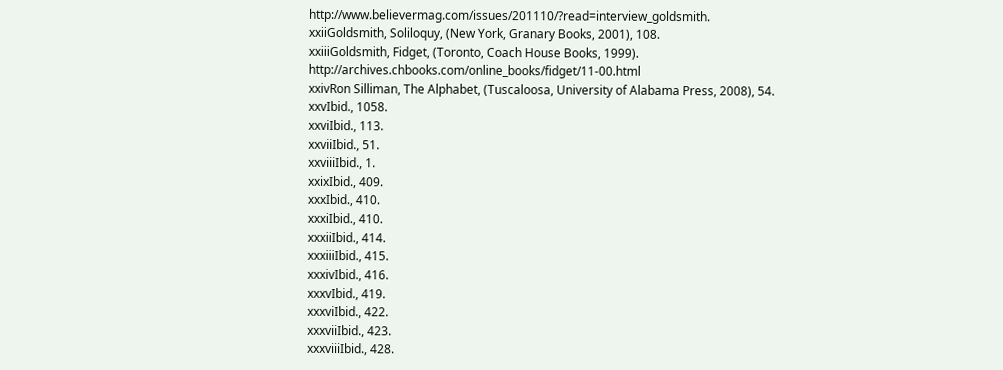http://www.believermag.com/issues/201110/?read=interview_goldsmith.
xxiiGoldsmith, Soliloquy, (New York, Granary Books, 2001), 108.
xxiiiGoldsmith, Fidget, (Toronto, Coach House Books, 1999). http://archives.chbooks.com/online_books/fidget/11-00.html
xxivRon Silliman, The Alphabet, (Tuscaloosa, University of Alabama Press, 2008), 54.
xxvIbid., 1058.
xxviIbid., 113.
xxviiIbid., 51.
xxviiiIbid., 1.
xxixIbid., 409.
xxxIbid., 410.
xxxiIbid., 410.
xxxiiIbid., 414.
xxxiiiIbid., 415.
xxxivIbid., 416.
xxxvIbid., 419.
xxxviIbid., 422.
xxxviiIbid., 423.
xxxviiiIbid., 428.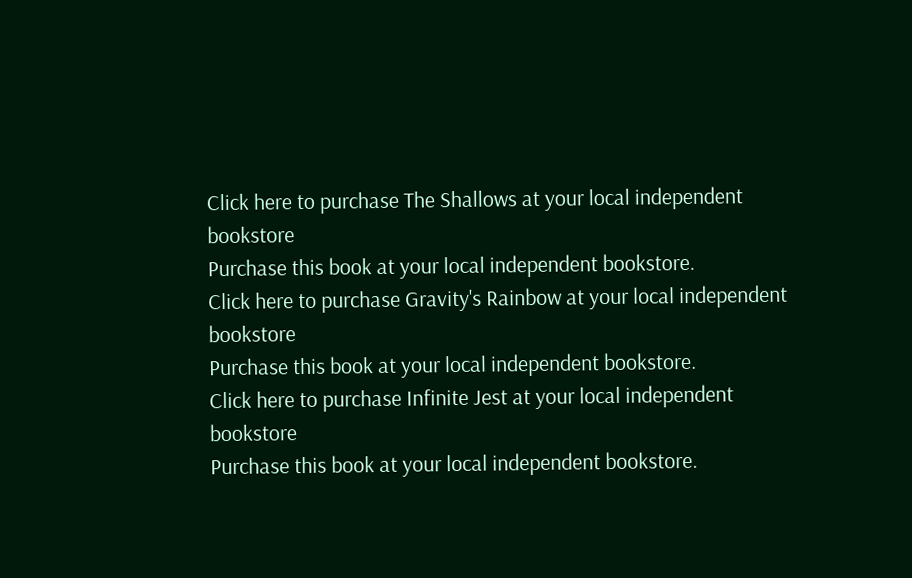Click here to purchase The Shallows at your local independent bookstore
Purchase this book at your local independent bookstore.
Click here to purchase Gravity's Rainbow at your local independent bookstore
Purchase this book at your local independent bookstore.
Click here to purchase Infinite Jest at your local independent bookstore
Purchase this book at your local independent bookstore.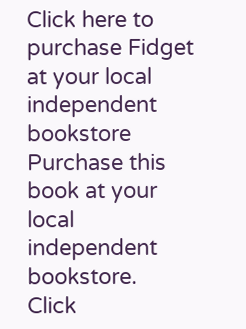Click here to purchase Fidget at your local independent bookstore
Purchase this book at your local independent bookstore.
Click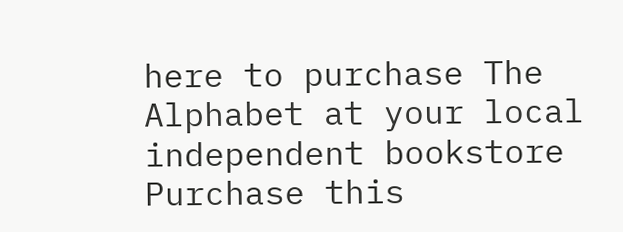here to purchase The Alphabet at your local independent bookstore
Purchase this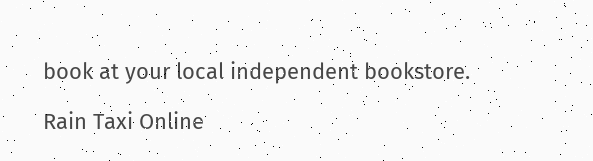book at your local independent bookstore.

Rain Taxi Online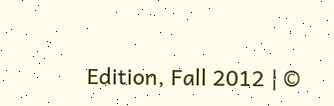Edition, Fall 2012 | ©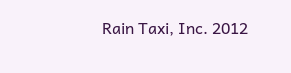Rain Taxi, Inc. 2012